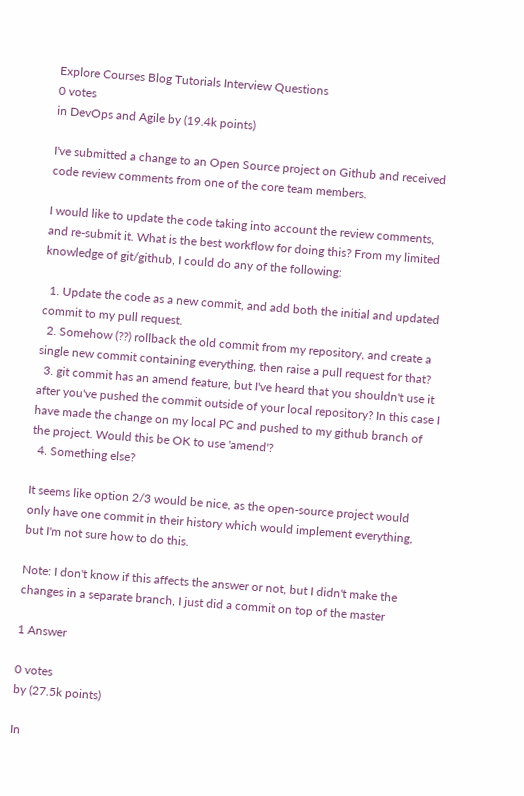Explore Courses Blog Tutorials Interview Questions
0 votes
in DevOps and Agile by (19.4k points)

I've submitted a change to an Open Source project on Github and received code review comments from one of the core team members.

I would like to update the code taking into account the review comments, and re-submit it. What is the best workflow for doing this? From my limited knowledge of git/github, I could do any of the following:

  1. Update the code as a new commit, and add both the initial and updated commit to my pull request.
  2. Somehow (??) rollback the old commit from my repository, and create a single new commit containing everything, then raise a pull request for that?
  3. git commit has an amend feature, but I've heard that you shouldn't use it after you've pushed the commit outside of your local repository? In this case I have made the change on my local PC and pushed to my github branch of the project. Would this be OK to use 'amend'?
  4. Something else?

It seems like option 2/3 would be nice, as the open-source project would only have one commit in their history which would implement everything, but I'm not sure how to do this.

Note: I don't know if this affects the answer or not, but I didn't make the changes in a separate branch, I just did a commit on top of the master

1 Answer

0 votes
by (27.5k points)

In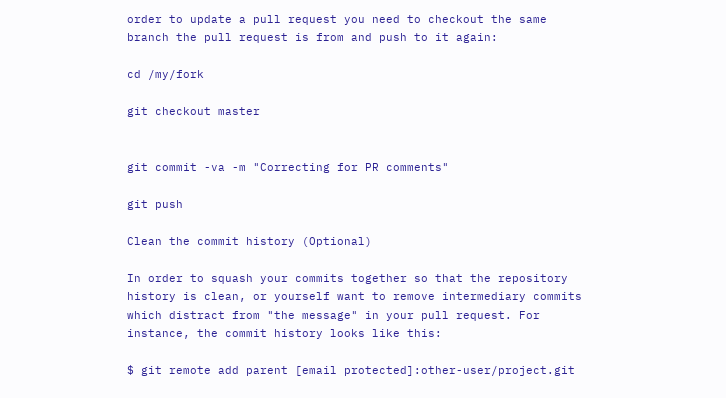order to update a pull request you need to checkout the same branch the pull request is from and push to it again:

cd /my/fork

git checkout master


git commit -va -m "Correcting for PR comments"

git push

Clean the commit history (Optional)

In order to squash your commits together so that the repository history is clean, or yourself want to remove intermediary commits which distract from "the message" in your pull request. For instance, the commit history looks like this:

$ git remote add parent [email protected]:other-user/project.git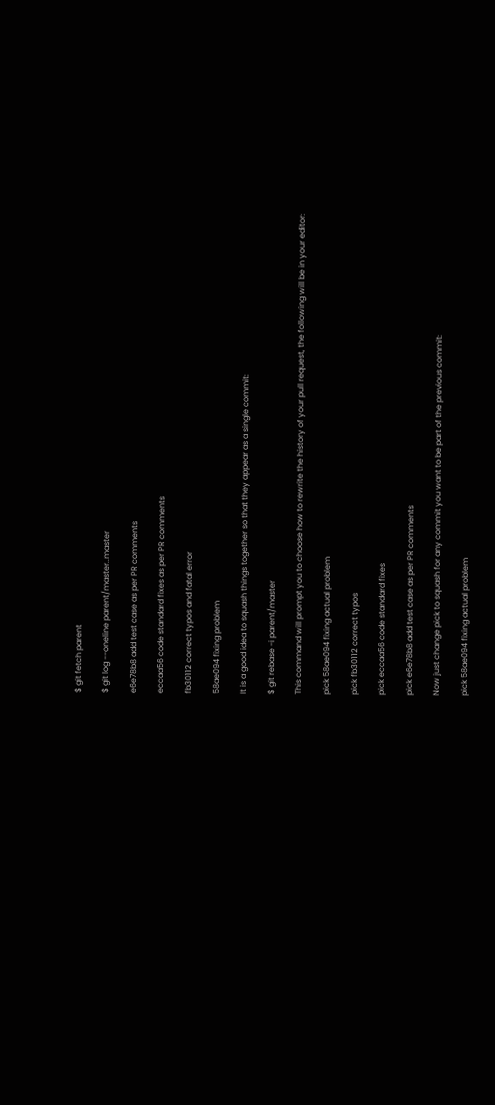$ git fetch parent

$ git log --oneline parent/master..master

e6e78b8 add test case as per PR comments

eccaa56 code standard fixes as per PR comments

fb30112 correct typos and fatal error

58ae094 fixing problem

It is a good idea to squash things together so that they appear as a single commit:

$ git rebase -i parent/master

This command will prompt you to choose how to rewrite the history of your pull request, the following will be in your editor:

pick 58ae094 fixing actual problem

pick fb30112 correct typos

pick eccaa56 code standard fixes

pick e6e78b8 add test case as per PR comments

Now just change pick to squash for any commit you want to be part of the previous commit:

pick 58ae094 fixing actual problem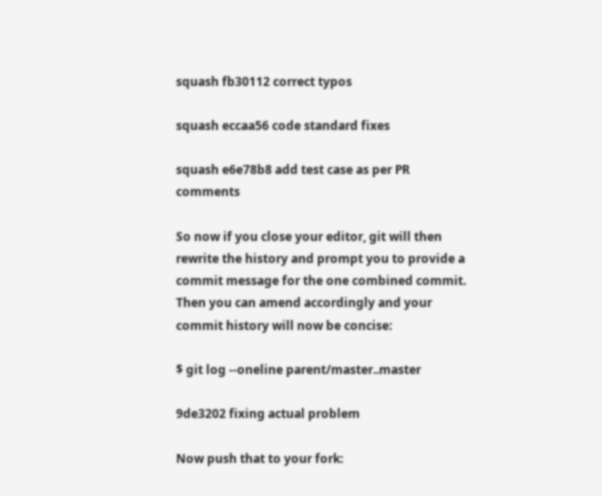squash fb30112 correct typos

squash eccaa56 code standard fixes

squash e6e78b8 add test case as per PR comments

So now if you close your editor, git will then rewrite the history and prompt you to provide a commit message for the one combined commit. Then you can amend accordingly and your commit history will now be concise:

$ git log --oneline parent/master..master

9de3202 fixing actual problem

Now push that to your fork: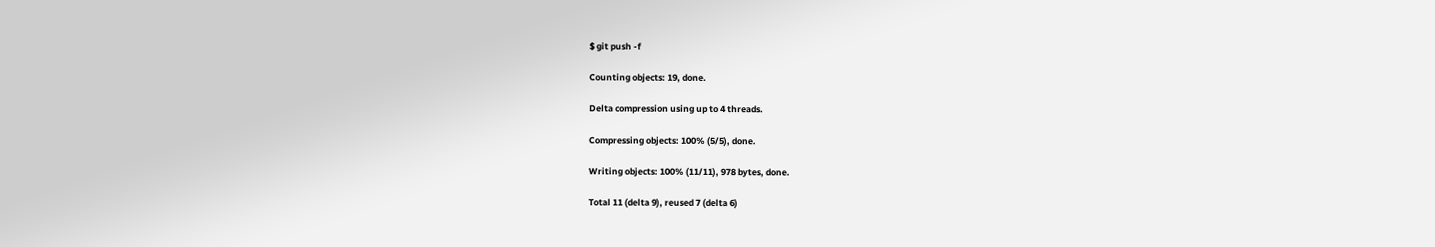$ git push -f

Counting objects: 19, done.

Delta compression using up to 4 threads.

Compressing objects: 100% (5/5), done.

Writing objects: 100% (11/11), 978 bytes, done.

Total 11 (delta 9), reused 7 (delta 6)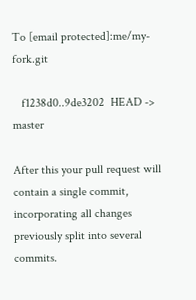To [email protected]:me/my-fork.git

   f1238d0..9de3202  HEAD -> master

After this your pull request will contain a single commit, incorporating all changes previously split into several commits.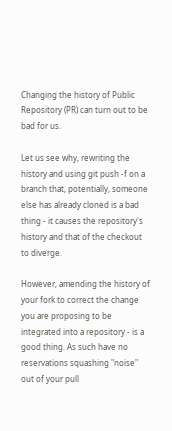Changing the history of Public Repository (PR) can turn out to be bad for us.

Let us see why, rewriting the history and using git push -f on a branch that, potentially, someone else has already cloned is a bad thing - it causes the repository's history and that of the checkout to diverge.

However, amending the history of your fork to correct the change you are proposing to be integrated into a repository - is a good thing. As such have no reservations squashing "noise" out of your pull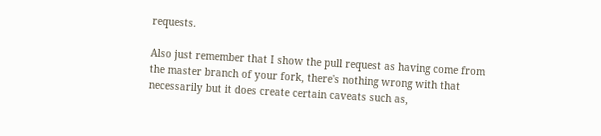requests.

Also just remember that I show the pull request as having come from the master branch of your fork, there's nothing wrong with that necessarily but it does create certain caveats such as,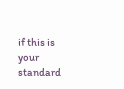if this is your standard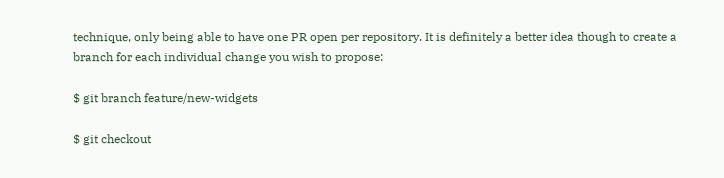technique, only being able to have one PR open per repository. It is definitely a better idea though to create a branch for each individual change you wish to propose:

$ git branch feature/new-widgets

$ git checkout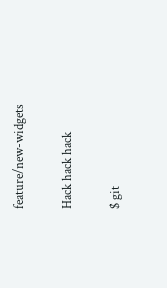feature/new-widgets


Hack hack hack


$ git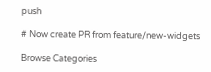push

# Now create PR from feature/new-widgets

Browse Categories